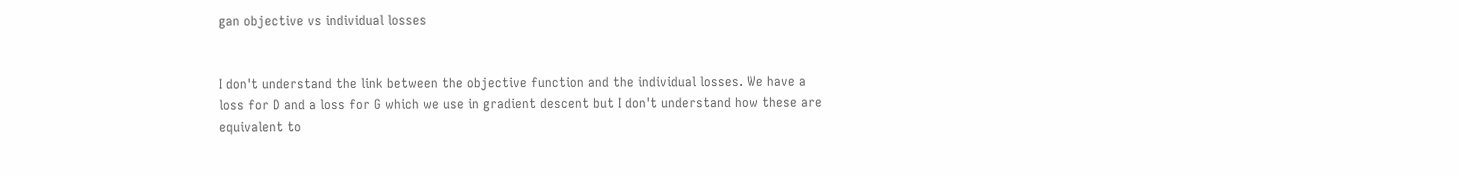gan objective vs individual losses


I don't understand the link between the objective function and the individual losses. We have a loss for D and a loss for G which we use in gradient descent but I don't understand how these are equivalent to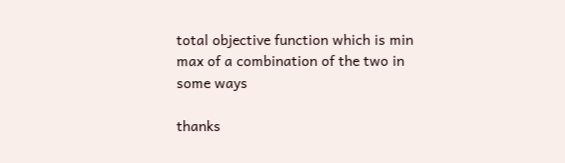total objective function which is min max of a combination of the two in some ways

thanks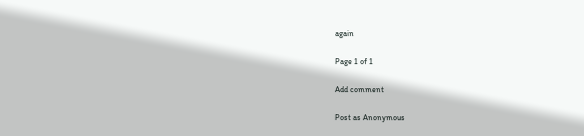again

Page 1 of 1

Add comment

Post as Anonymous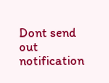Dont send out notification